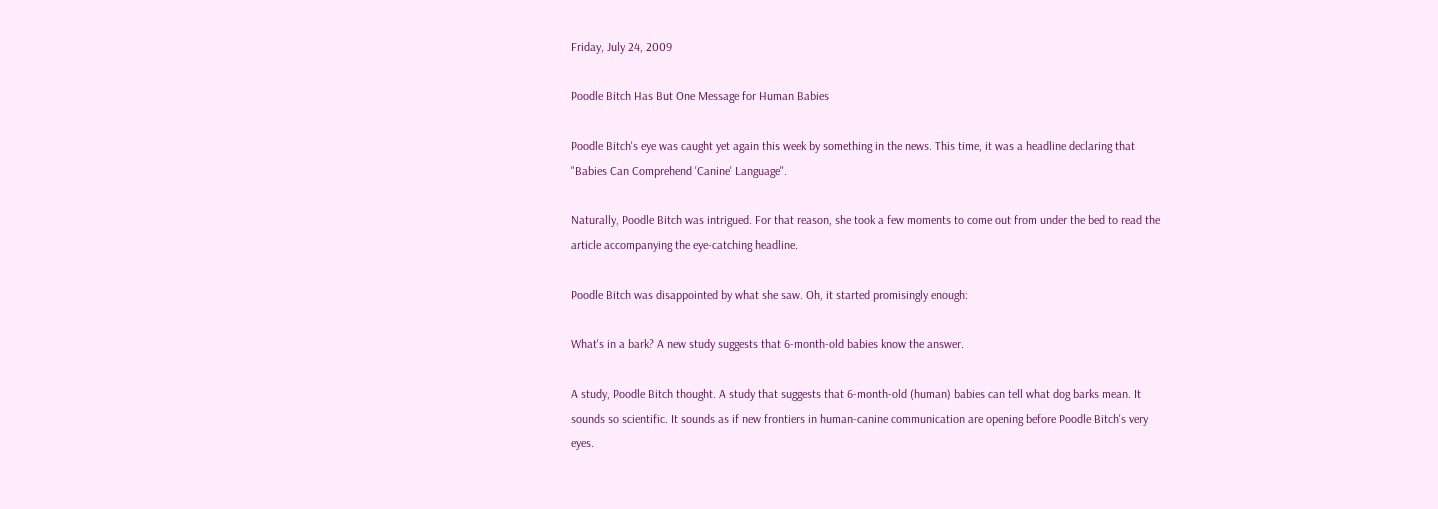Friday, July 24, 2009

Poodle Bitch Has But One Message for Human Babies

Poodle Bitch's eye was caught yet again this week by something in the news. This time, it was a headline declaring that "Babies Can Comprehend 'Canine' Language".

Naturally, Poodle Bitch was intrigued. For that reason, she took a few moments to come out from under the bed to read the article accompanying the eye-catching headline.

Poodle Bitch was disappointed by what she saw. Oh, it started promisingly enough:

What's in a bark? A new study suggests that 6-month-old babies know the answer.

A study, Poodle Bitch thought. A study that suggests that 6-month-old (human) babies can tell what dog barks mean. It sounds so scientific. It sounds as if new frontiers in human-canine communication are opening before Poodle Bitch's very eyes.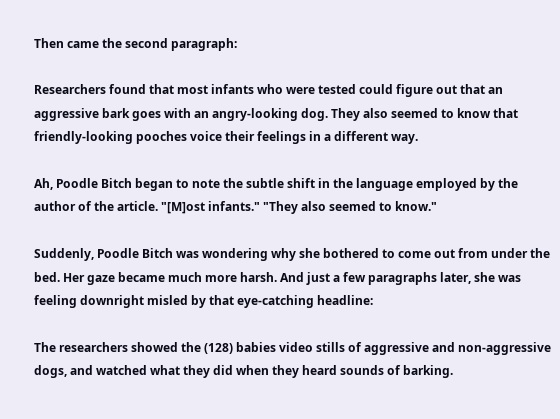Then came the second paragraph:

Researchers found that most infants who were tested could figure out that an aggressive bark goes with an angry-looking dog. They also seemed to know that friendly-looking pooches voice their feelings in a different way.

Ah, Poodle Bitch began to note the subtle shift in the language employed by the author of the article. "[M]ost infants." "They also seemed to know."

Suddenly, Poodle Bitch was wondering why she bothered to come out from under the bed. Her gaze became much more harsh. And just a few paragraphs later, she was feeling downright misled by that eye-catching headline:

The researchers showed the (128) babies video stills of aggressive and non-aggressive dogs, and watched what they did when they heard sounds of barking.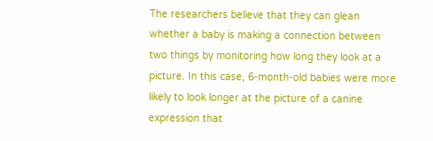The researchers believe that they can glean whether a baby is making a connection between two things by monitoring how long they look at a picture. In this case, 6-month-old babies were more likely to look longer at the picture of a canine expression that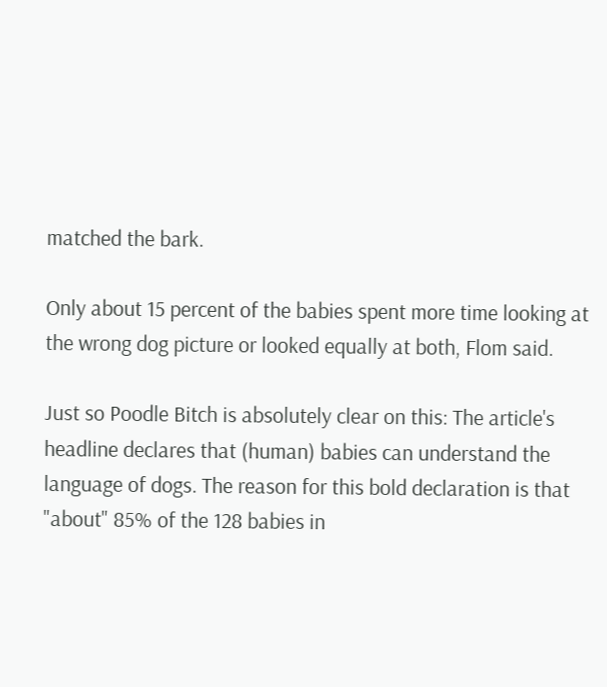matched the bark.

Only about 15 percent of the babies spent more time looking at the wrong dog picture or looked equally at both, Flom said.

Just so Poodle Bitch is absolutely clear on this: The article's headline declares that (human) babies can understand the language of dogs. The reason for this bold declaration is that "about" 85% of the 128 babies in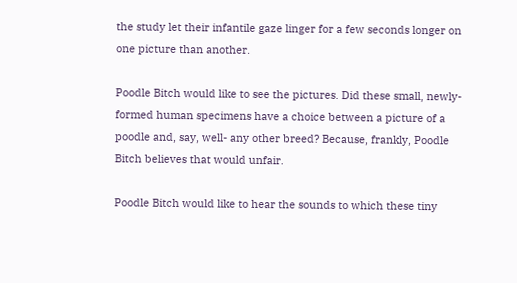the study let their infantile gaze linger for a few seconds longer on one picture than another.

Poodle Bitch would like to see the pictures. Did these small, newly-formed human specimens have a choice between a picture of a poodle and, say, well- any other breed? Because, frankly, Poodle Bitch believes that would unfair.

Poodle Bitch would like to hear the sounds to which these tiny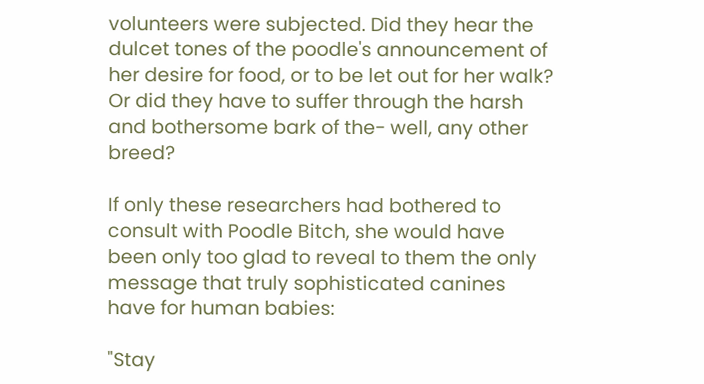volunteers were subjected. Did they hear the dulcet tones of the poodle's announcement of her desire for food, or to be let out for her walk? Or did they have to suffer through the harsh and bothersome bark of the- well, any other breed?

If only these researchers had bothered to consult with Poodle Bitch, she would have been only too glad to reveal to them the only message that truly sophisticated canines have for human babies:

"Stay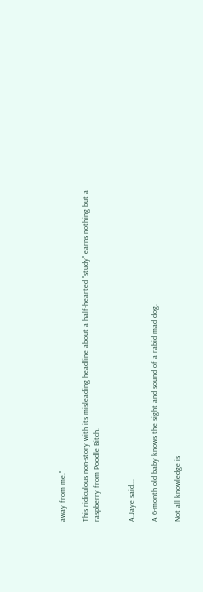away from me."

This ridiculous non-story with its misleading headline about a half-hearted "study" earns nothing but a raspberry from Poodle Bitch.


A.Jaye said...

A 6-month old baby knows the sight and sound of a rabid mad dog.

Not all knowledge is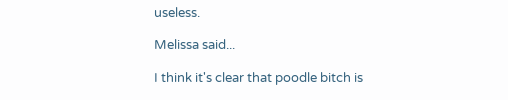useless.

Melissa said...

I think it's clear that poodle bitch is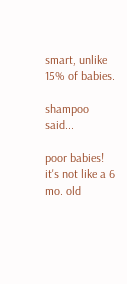smart, unlike 15% of babies.

shampoo said...

poor babies! it's not like a 6 mo. old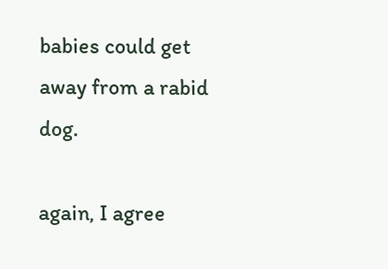babies could get away from a rabid dog.

again, I agree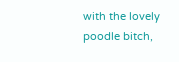with the lovely poodle bitch,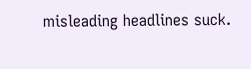misleading headlines suck.